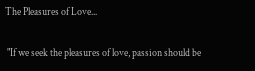The Pleasures of Love...

 "If we seek the pleasures of love, passion should be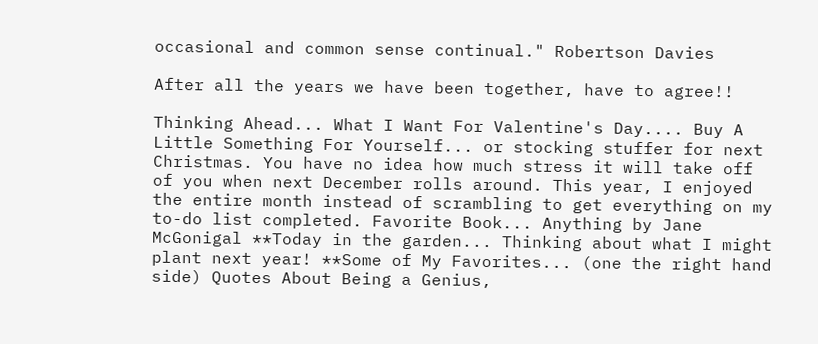occasional and common sense continual." Robertson Davies

After all the years we have been together, have to agree!!

Thinking Ahead... What I Want For Valentine's Day.... Buy A Little Something For Yourself... or stocking stuffer for next Christmas. You have no idea how much stress it will take off of you when next December rolls around. This year, I enjoyed the entire month instead of scrambling to get everything on my to-do list completed. Favorite Book... Anything by Jane McGonigal **Today in the garden... Thinking about what I might plant next year! **Some of My Favorites... (one the right hand side) Quotes About Being a Genius,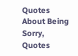Quotes About Being Sorry, Quotes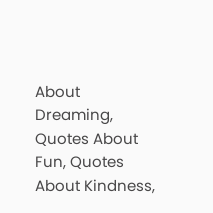About Dreaming, Quotes About Fun, Quotes About Kindness,